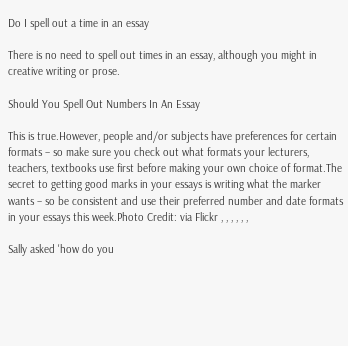Do I spell out a time in an essay

There is no need to spell out times in an essay, although you might in creative writing or prose.

Should You Spell Out Numbers In An Essay

This is true.However, people and/or subjects have preferences for certain formats – so make sure you check out what formats your lecturers, teachers, textbooks use first before making your own choice of format.The secret to getting good marks in your essays is writing what the marker wants – so be consistent and use their preferred number and date formats in your essays this week.Photo Credit: via Flickr , , , , , ,

Sally asked 'how do you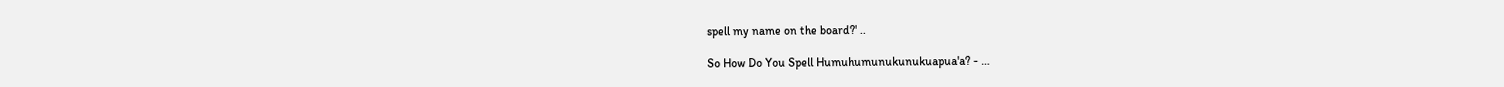spell my name on the board?' ..

So How Do You Spell Humuhumunukunukuapua'a? - …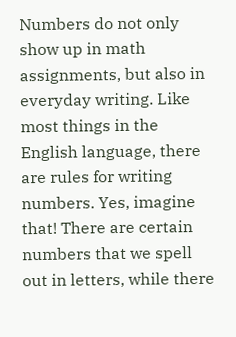Numbers do not only show up in math assignments, but also in everyday writing. Like most things in the English language, there are rules for writing numbers. Yes, imagine that! There are certain numbers that we spell out in letters, while there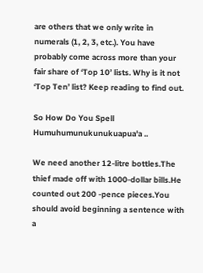are others that we only write in numerals (1, 2, 3, etc.). You have probably come across more than your fair share of ‘Top 10’ lists. Why is it not ‘Top Ten’ list? Keep reading to find out.

So How Do You Spell Humuhumunukunukuapua'a ..

We need another 12-litre bottles.The thief made off with 1000-dollar bills.He counted out 200 -pence pieces.You should avoid beginning a sentence with a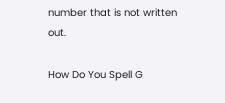number that is not written out.

How Do You Spell G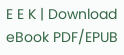E E K | Download eBook PDF/EPUB